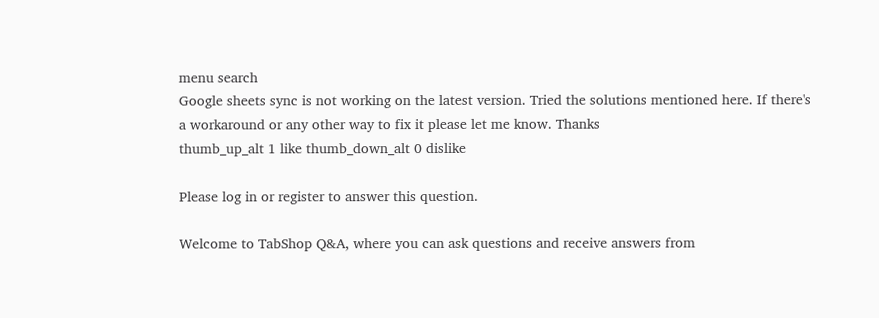menu search
Google sheets sync is not working on the latest version. Tried the solutions mentioned here. If there's a workaround or any other way to fix it please let me know. Thanks
thumb_up_alt 1 like thumb_down_alt 0 dislike

Please log in or register to answer this question.

Welcome to TabShop Q&A, where you can ask questions and receive answers from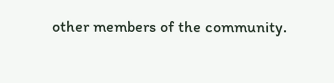other members of the community.